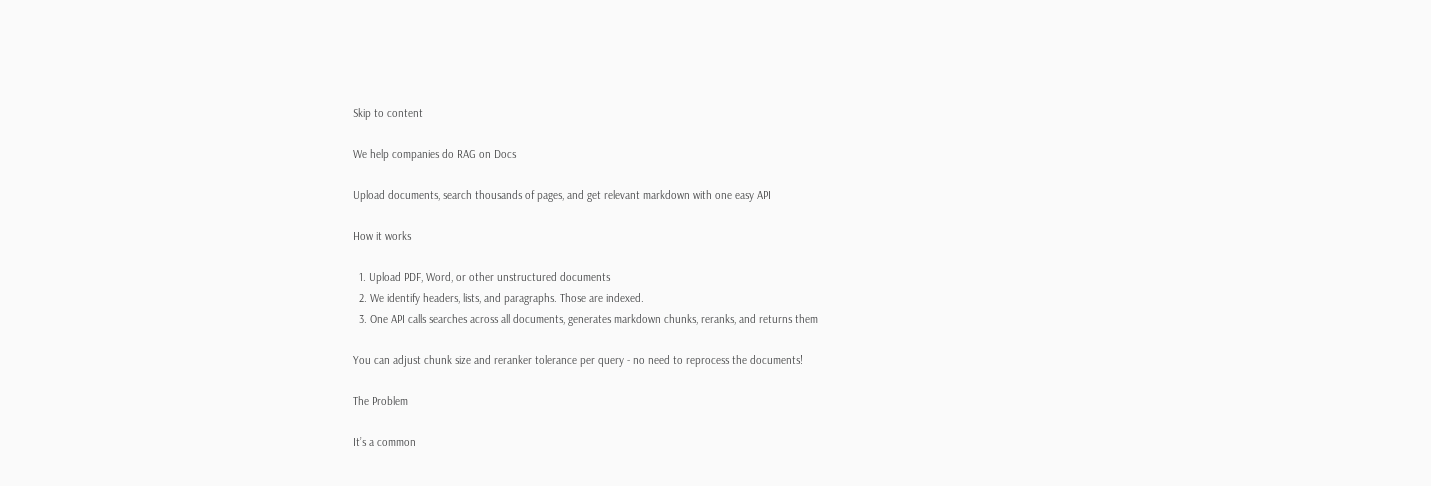Skip to content

We help companies do RAG on Docs

Upload documents, search thousands of pages, and get relevant markdown with one easy API

How it works

  1. Upload PDF, Word, or other unstructured documents
  2. We identify headers, lists, and paragraphs. Those are indexed.
  3. One API calls searches across all documents, generates markdown chunks, reranks, and returns them

You can adjust chunk size and reranker tolerance per query - no need to reprocess the documents!

The Problem

It’s a common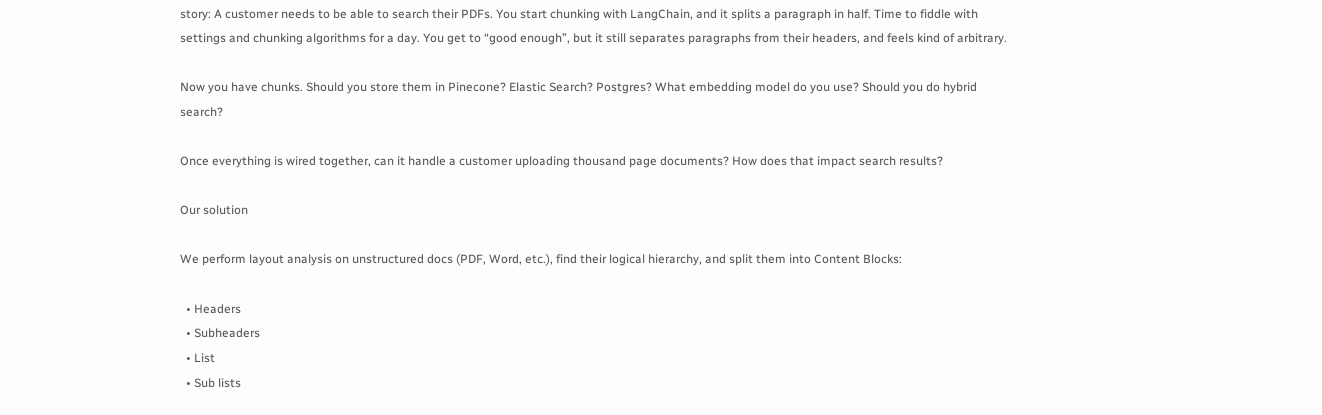story: A customer needs to be able to search their PDFs. You start chunking with LangChain, and it splits a paragraph in half. Time to fiddle with settings and chunking algorithms for a day. You get to “good enough”, but it still separates paragraphs from their headers, and feels kind of arbitrary.

Now you have chunks. Should you store them in Pinecone? Elastic Search? Postgres? What embedding model do you use? Should you do hybrid search?

Once everything is wired together, can it handle a customer uploading thousand page documents? How does that impact search results?

Our solution

We perform layout analysis on unstructured docs (PDF, Word, etc.), find their logical hierarchy, and split them into Content Blocks:

  • Headers
  • Subheaders
  • List
  • Sub lists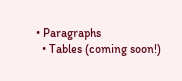• Paragraphs
  • Tables (coming soon!)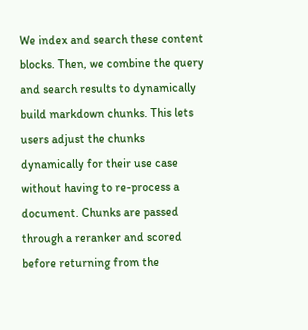We index and search these content blocks. Then, we combine the query and search results to dynamically build markdown chunks. This lets users adjust the chunks dynamically for their use case without having to re-process a document. Chunks are passed through a reranker and scored before returning from the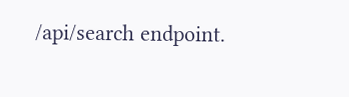/api/search endpoint.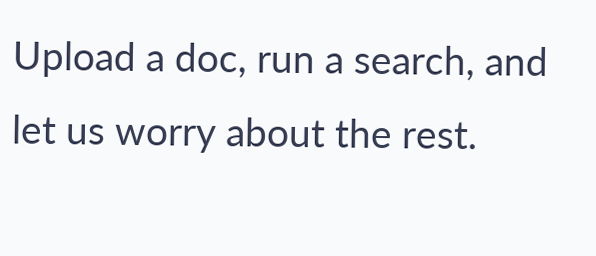Upload a doc, run a search, and let us worry about the rest.